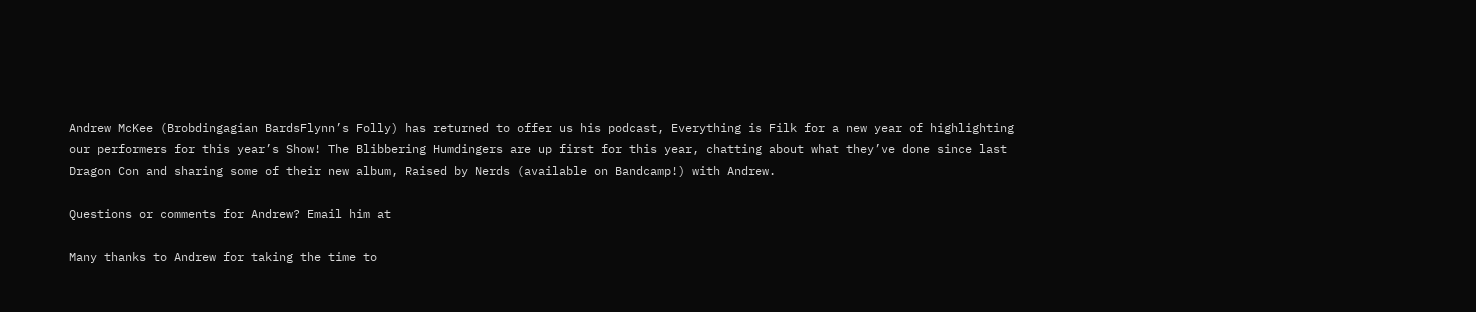Andrew McKee (Brobdingagian BardsFlynn’s Folly) has returned to offer us his podcast, Everything is Filk for a new year of highlighting our performers for this year’s Show! The Blibbering Humdingers are up first for this year, chatting about what they’ve done since last Dragon Con and sharing some of their new album, Raised by Nerds (available on Bandcamp!) with Andrew.

Questions or comments for Andrew? Email him at

Many thanks to Andrew for taking the time to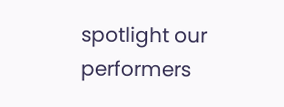spotlight our performers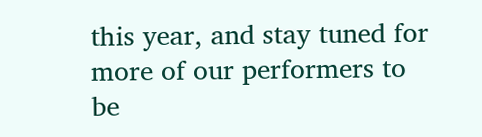this year, and stay tuned for more of our performers to be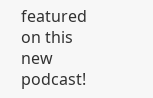featured on this new podcast!